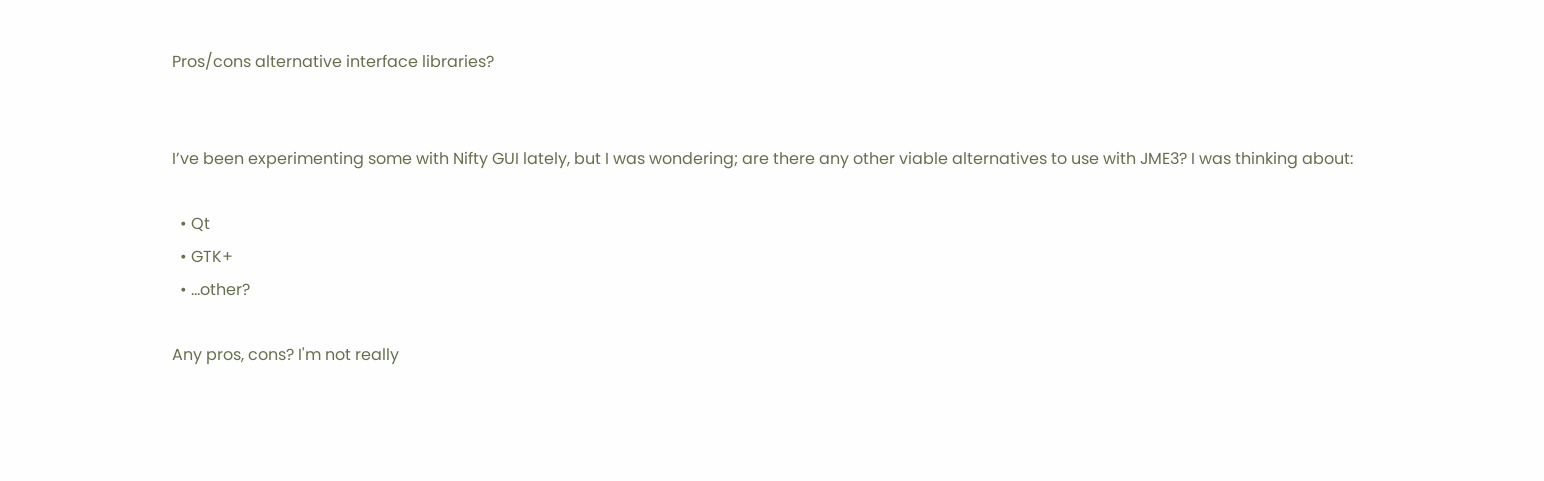Pros/cons alternative interface libraries?


I’ve been experimenting some with Nifty GUI lately, but I was wondering; are there any other viable alternatives to use with JME3? I was thinking about:

  • Qt
  • GTK+
  • ...other?

Any pros, cons? I'm not really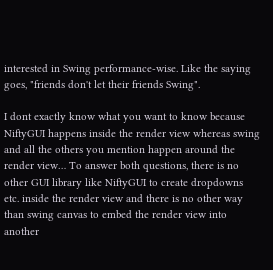interested in Swing performance-wise. Like the saying goes, "friends don't let their friends Swing".

I dont exactly know what you want to know because NiftyGUI happens inside the render view whereas swing and all the others you mention happen around the render view… To answer both questions, there is no other GUI library like NiftyGUI to create dropdowns etc. inside the render view and there is no other way than swing canvas to embed the render view into another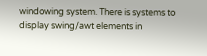windowing system. There is systems to display swing/awt elements in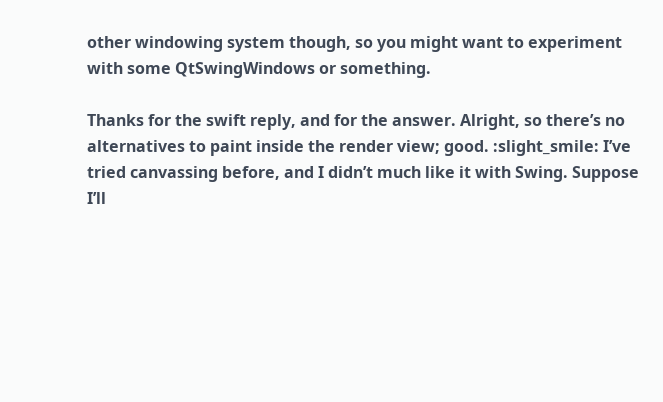other windowing system though, so you might want to experiment with some QtSwingWindows or something.

Thanks for the swift reply, and for the answer. Alright, so there’s no alternatives to paint inside the render view; good. :slight_smile: I’ve tried canvassing before, and I didn’t much like it with Swing. Suppose I’ll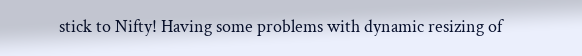stick to Nifty! Having some problems with dynamic resizing of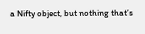a Nifty object, but nothing that’s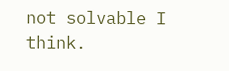not solvable I think.